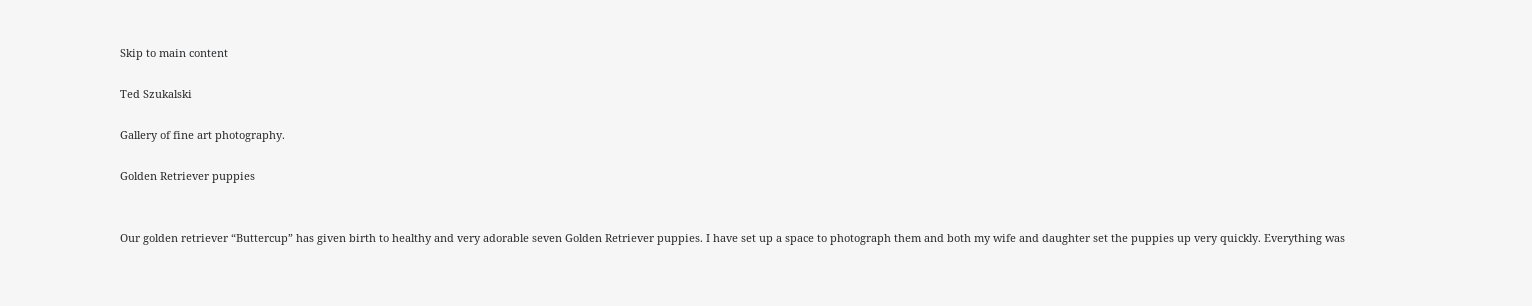Skip to main content

Ted Szukalski

Gallery of fine art photography.

Golden Retriever puppies


Our golden retriever “Buttercup” has given birth to healthy and very adorable seven Golden Retriever puppies. I have set up a space to photograph them and both my wife and daughter set the puppies up very quickly. Everything was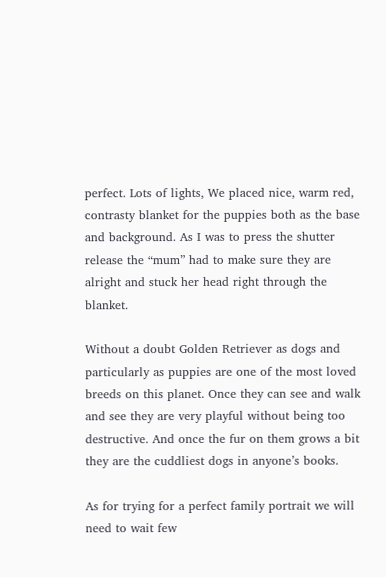perfect. Lots of lights, We placed nice, warm red, contrasty blanket for the puppies both as the base and background. As I was to press the shutter release the “mum” had to make sure they are alright and stuck her head right through the blanket.

Without a doubt Golden Retriever as dogs and particularly as puppies are one of the most loved breeds on this planet. Once they can see and walk and see they are very playful without being too destructive. And once the fur on them grows a bit they are the cuddliest dogs in anyone’s books.

As for trying for a perfect family portrait we will need to wait few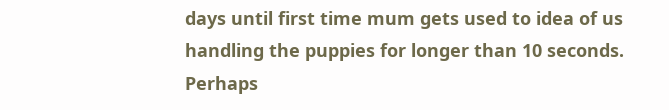days until first time mum gets used to idea of us handling the puppies for longer than 10 seconds. Perhaps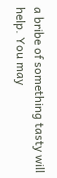a bribe of something tasty will help. You may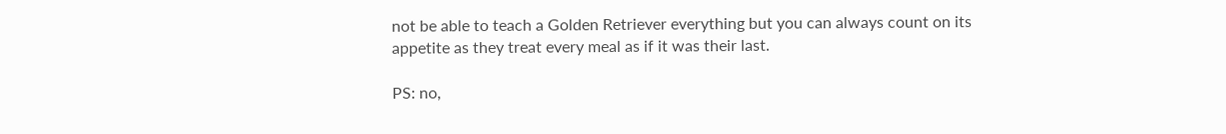not be able to teach a Golden Retriever everything but you can always count on its appetite as they treat every meal as if it was their last.

PS: no,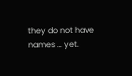they do not have names … yet.